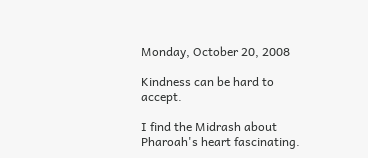Monday, October 20, 2008

Kindness can be hard to accept.

I find the Midrash about Pharoah's heart fascinating.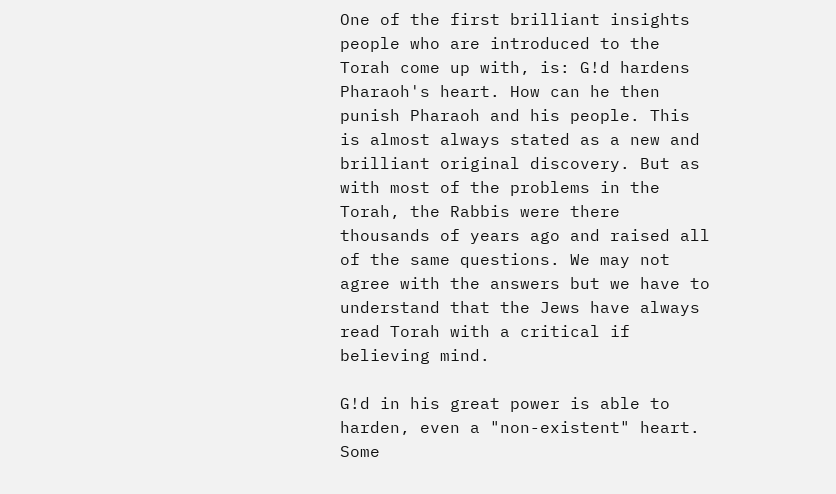One of the first brilliant insights people who are introduced to the Torah come up with, is: G!d hardens Pharaoh's heart. How can he then punish Pharaoh and his people. This is almost always stated as a new and brilliant original discovery. But as with most of the problems in the Torah, the Rabbis were there thousands of years ago and raised all of the same questions. We may not agree with the answers but we have to understand that the Jews have always read Torah with a critical if believing mind.

G!d in his great power is able to harden, even a "non-existent" heart. Some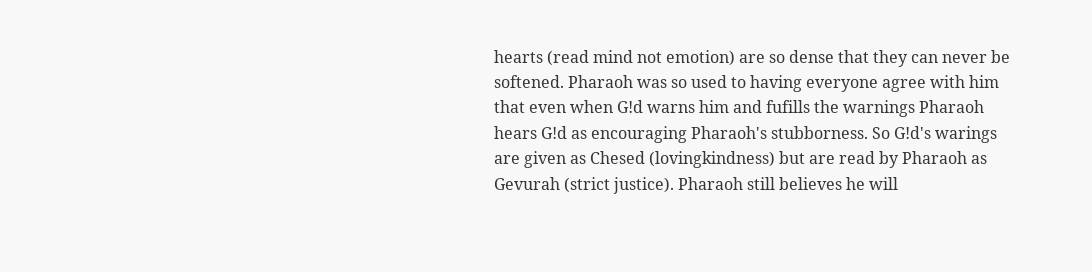hearts (read mind not emotion) are so dense that they can never be softened. Pharaoh was so used to having everyone agree with him that even when G!d warns him and fufills the warnings Pharaoh hears G!d as encouraging Pharaoh's stubborness. So G!d's warings are given as Chesed (lovingkindness) but are read by Pharaoh as Gevurah (strict justice). Pharaoh still believes he will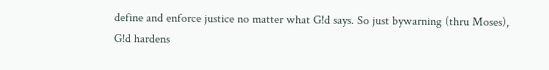define and enforce justice no matter what G!d says. So just bywarning (thru Moses), G!d hardens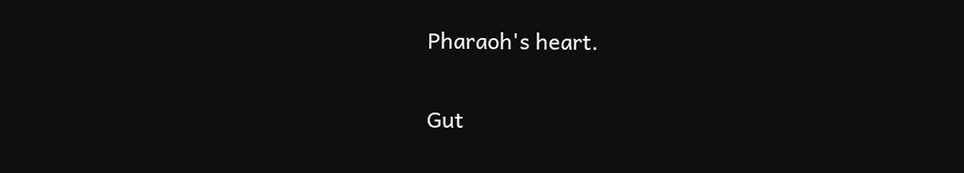Pharaoh's heart.

Gut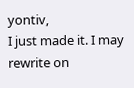yontiv,
I just made it. I may rewrite on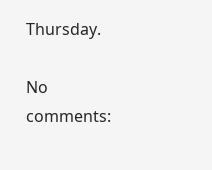Thursday.

No comments: